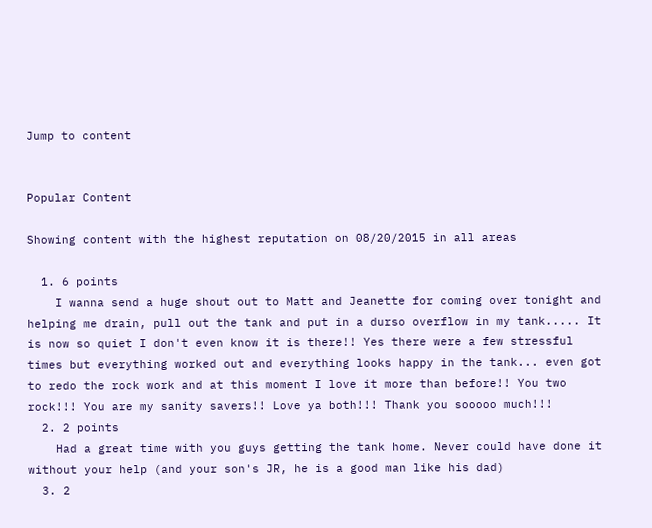Jump to content


Popular Content

Showing content with the highest reputation on 08/20/2015 in all areas

  1. 6 points
    I wanna send a huge shout out to Matt and Jeanette for coming over tonight and helping me drain, pull out the tank and put in a durso overflow in my tank..... It is now so quiet I don't even know it is there!! Yes there were a few stressful times but everything worked out and everything looks happy in the tank... even got to redo the rock work and at this moment I love it more than before!! You two rock!!! You are my sanity savers!! Love ya both!!! Thank you sooooo much!!!
  2. 2 points
    Had a great time with you guys getting the tank home. Never could have done it without your help (and your son's JR, he is a good man like his dad)
  3. 2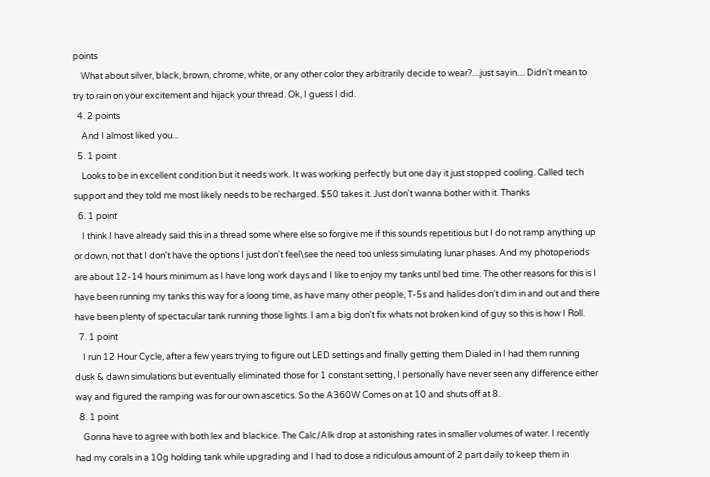points
    What about silver, black, brown, chrome, white, or any other color they arbitrarily decide to wear?....just sayin.... Didn't mean to try to rain on your excitement and hijack your thread. Ok, I guess I did.
  4. 2 points
    And I almost liked you...
  5. 1 point
    Looks to be in excellent condition but it needs work. It was working perfectly but one day it just stopped cooling. Called tech support and they told me most likely needs to be recharged. $50 takes it. Just don't wanna bother with it. Thanks
  6. 1 point
    I think I have already said this in a thread some where else so forgive me if this sounds repetitious but I do not ramp anything up or down, not that I don't have the options I just don't feel\see the need too unless simulating lunar phases. And my photoperiods are about 12-14 hours minimum as I have long work days and I like to enjoy my tanks until bed time. The other reasons for this is I have been running my tanks this way for a loong time, as have many other people, T-5s and halides don't dim in and out and there have been plenty of spectacular tank running those lights. I am a big don't fix whats not broken kind of guy so this is how I Roll.
  7. 1 point
    I run 12 Hour Cycle, after a few years trying to figure out LED settings and finally getting them Dialed in I had them running dusk & dawn simulations but eventually eliminated those for 1 constant setting, I personally have never seen any difference either way and figured the ramping was for our own ascetics. So the A360W Comes on at 10 and shuts off at 8.
  8. 1 point
    Gonna have to agree with both lex and blackice. The Calc/Alk drop at astonishing rates in smaller volumes of water. I recently had my corals in a 10g holding tank while upgrading and I had to dose a ridiculous amount of 2 part daily to keep them in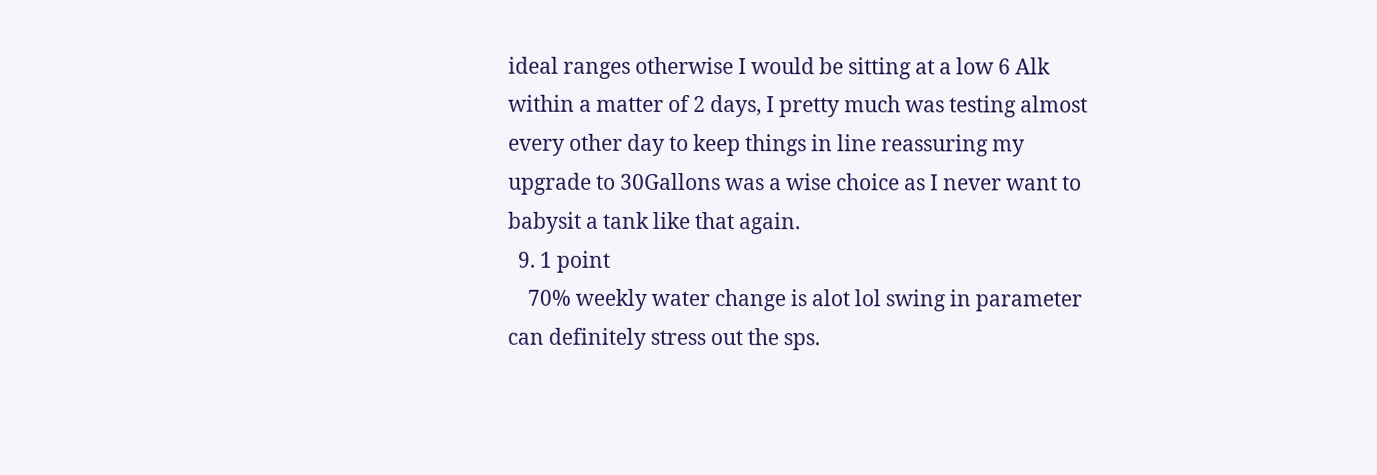ideal ranges otherwise I would be sitting at a low 6 Alk within a matter of 2 days, I pretty much was testing almost every other day to keep things in line reassuring my upgrade to 30Gallons was a wise choice as I never want to babysit a tank like that again.
  9. 1 point
    70% weekly water change is alot lol swing in parameter can definitely stress out the sps.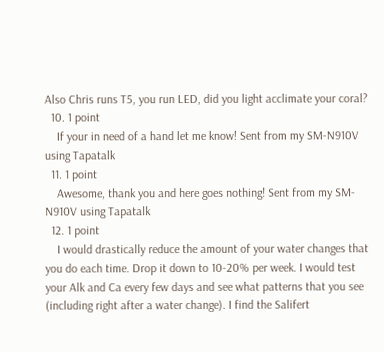Also Chris runs T5, you run LED, did you light acclimate your coral?
  10. 1 point
    If your in need of a hand let me know! Sent from my SM-N910V using Tapatalk
  11. 1 point
    Awesome, thank you and here goes nothing! Sent from my SM-N910V using Tapatalk
  12. 1 point
    I would drastically reduce the amount of your water changes that you do each time. Drop it down to 10-20% per week. I would test your Alk and Ca every few days and see what patterns that you see (including right after a water change). I find the Salifert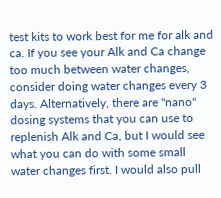test kits to work best for me for alk and ca. If you see your Alk and Ca change too much between water changes, consider doing water changes every 3 days. Alternatively, there are "nano" dosing systems that you can use to replenish Alk and Ca, but I would see what you can do with some small water changes first. I would also pull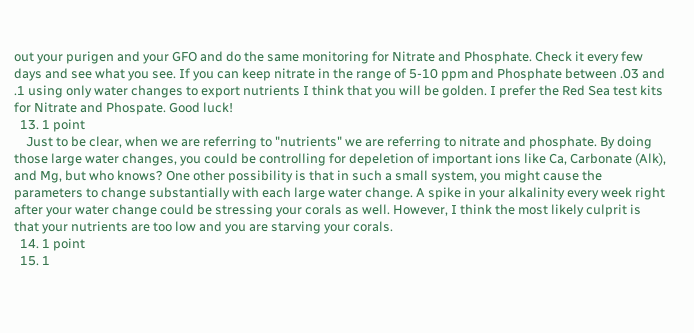out your purigen and your GFO and do the same monitoring for Nitrate and Phosphate. Check it every few days and see what you see. If you can keep nitrate in the range of 5-10 ppm and Phosphate between .03 and .1 using only water changes to export nutrients I think that you will be golden. I prefer the Red Sea test kits for Nitrate and Phospate. Good luck!
  13. 1 point
    Just to be clear, when we are referring to "nutrients" we are referring to nitrate and phosphate. By doing those large water changes, you could be controlling for depeletion of important ions like Ca, Carbonate (Alk), and Mg, but who knows? One other possibility is that in such a small system, you might cause the parameters to change substantially with each large water change. A spike in your alkalinity every week right after your water change could be stressing your corals as well. However, I think the most likely culprit is that your nutrients are too low and you are starving your corals.
  14. 1 point
  15. 1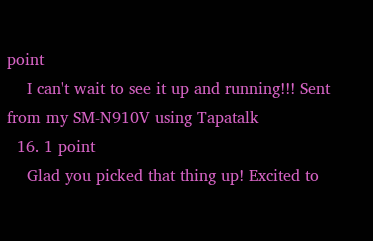point
    I can't wait to see it up and running!!! Sent from my SM-N910V using Tapatalk
  16. 1 point
    Glad you picked that thing up! Excited to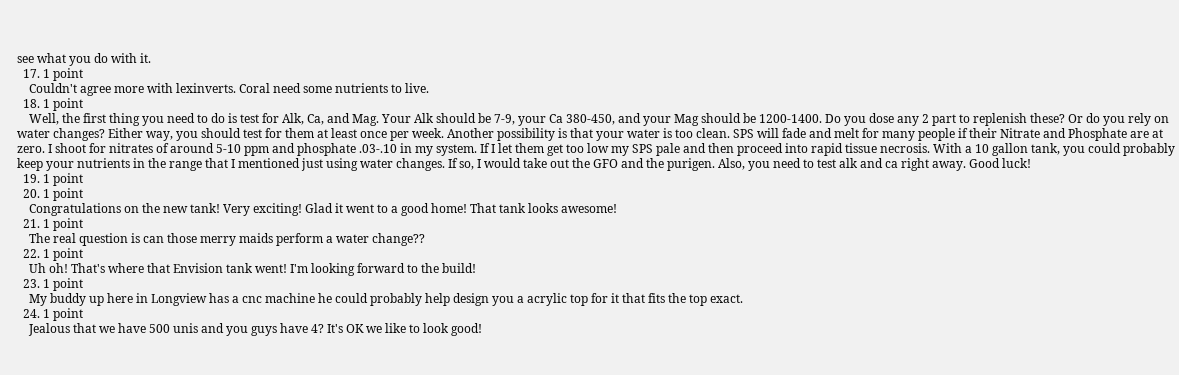see what you do with it.
  17. 1 point
    Couldn't agree more with lexinverts. Coral need some nutrients to live.
  18. 1 point
    Well, the first thing you need to do is test for Alk, Ca, and Mag. Your Alk should be 7-9, your Ca 380-450, and your Mag should be 1200-1400. Do you dose any 2 part to replenish these? Or do you rely on water changes? Either way, you should test for them at least once per week. Another possibility is that your water is too clean. SPS will fade and melt for many people if their Nitrate and Phosphate are at zero. I shoot for nitrates of around 5-10 ppm and phosphate .03-.10 in my system. If I let them get too low my SPS pale and then proceed into rapid tissue necrosis. With a 10 gallon tank, you could probably keep your nutrients in the range that I mentioned just using water changes. If so, I would take out the GFO and the purigen. Also, you need to test alk and ca right away. Good luck!
  19. 1 point
  20. 1 point
    Congratulations on the new tank! Very exciting! Glad it went to a good home! That tank looks awesome!
  21. 1 point
    The real question is can those merry maids perform a water change??
  22. 1 point
    Uh oh! That's where that Envision tank went! I'm looking forward to the build!
  23. 1 point
    My buddy up here in Longview has a cnc machine he could probably help design you a acrylic top for it that fits the top exact.
  24. 1 point
    Jealous that we have 500 unis and you guys have 4? It's OK we like to look good!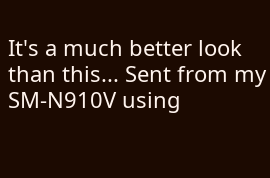It's a much better look than this... Sent from my SM-N910V using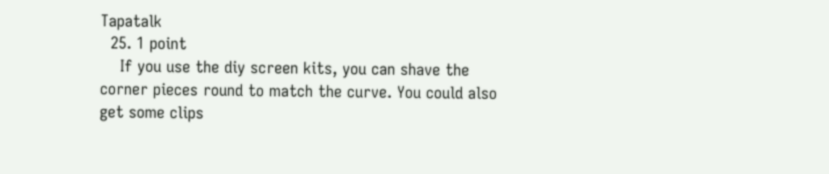Tapatalk
  25. 1 point
    If you use the diy screen kits, you can shave the corner pieces round to match the curve. You could also get some clips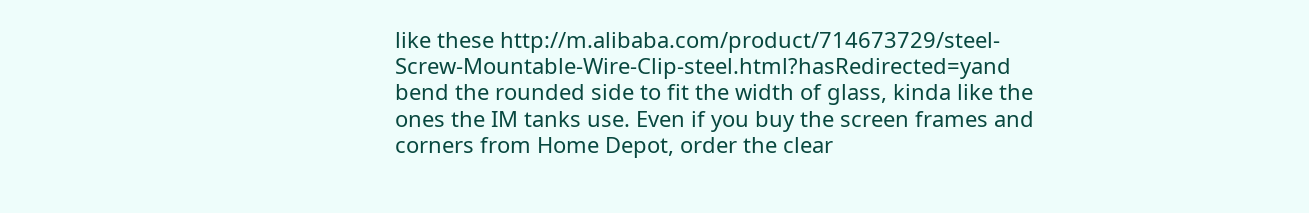like these http://m.alibaba.com/product/714673729/steel-Screw-Mountable-Wire-Clip-steel.html?hasRedirected=yand bend the rounded side to fit the width of glass, kinda like the ones the IM tanks use. Even if you buy the screen frames and corners from Home Depot, order the clear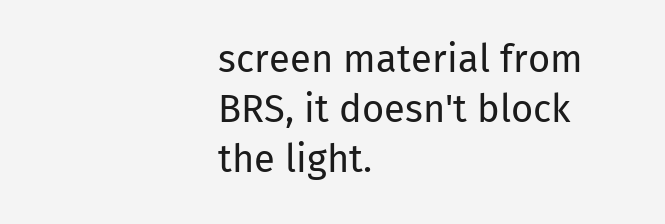screen material from BRS, it doesn't block the light.